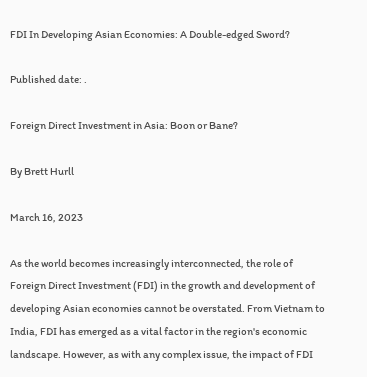FDI In Developing Asian Economies: A Double-edged Sword?

Published date: .

Foreign Direct Investment in Asia: Boon or Bane?

By Brett Hurll

March 16, 2023

As the world becomes increasingly interconnected, the role of Foreign Direct Investment (FDI) in the growth and development of developing Asian economies cannot be overstated. From Vietnam to India, FDI has emerged as a vital factor in the region's economic landscape. However, as with any complex issue, the impact of FDI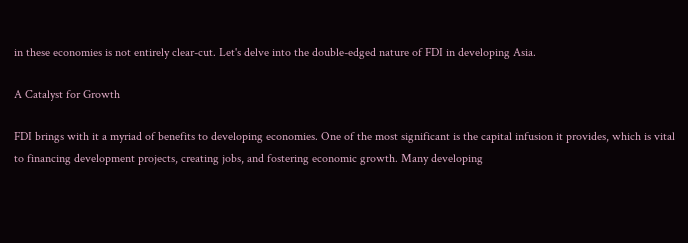in these economies is not entirely clear-cut. Let's delve into the double-edged nature of FDI in developing Asia.

A Catalyst for Growth

FDI brings with it a myriad of benefits to developing economies. One of the most significant is the capital infusion it provides, which is vital to financing development projects, creating jobs, and fostering economic growth. Many developing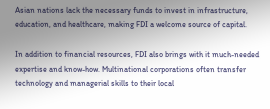Asian nations lack the necessary funds to invest in infrastructure, education, and healthcare, making FDI a welcome source of capital.

In addition to financial resources, FDI also brings with it much-needed expertise and know-how. Multinational corporations often transfer technology and managerial skills to their local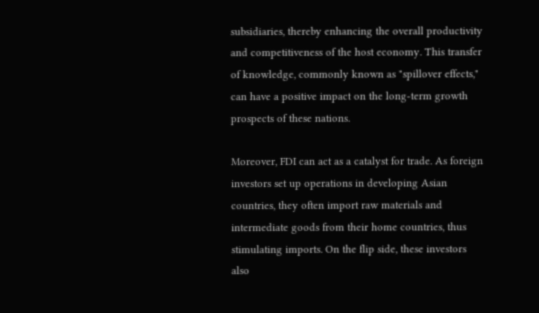subsidiaries, thereby enhancing the overall productivity and competitiveness of the host economy. This transfer of knowledge, commonly known as "spillover effects," can have a positive impact on the long-term growth prospects of these nations.

Moreover, FDI can act as a catalyst for trade. As foreign investors set up operations in developing Asian countries, they often import raw materials and intermediate goods from their home countries, thus stimulating imports. On the flip side, these investors also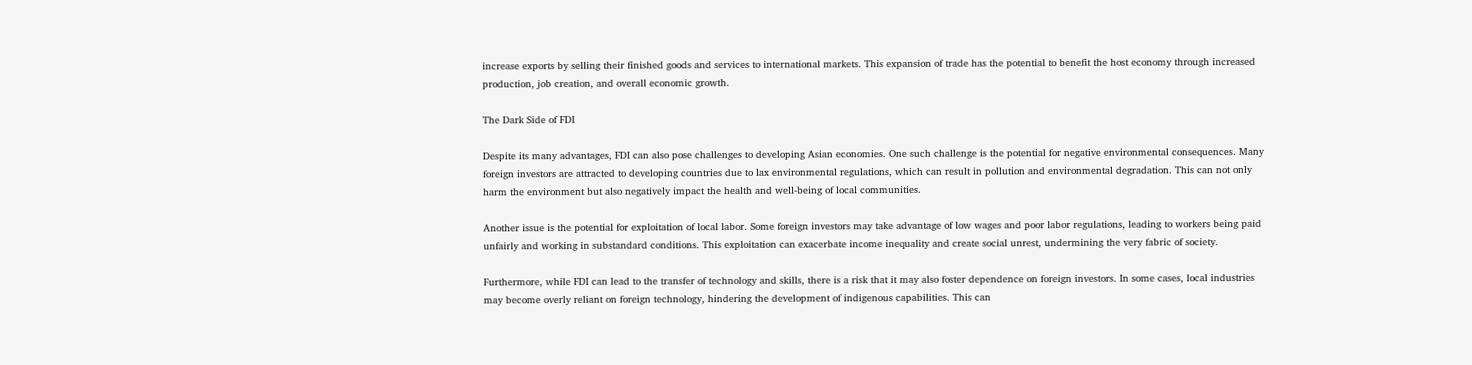increase exports by selling their finished goods and services to international markets. This expansion of trade has the potential to benefit the host economy through increased production, job creation, and overall economic growth.

The Dark Side of FDI

Despite its many advantages, FDI can also pose challenges to developing Asian economies. One such challenge is the potential for negative environmental consequences. Many foreign investors are attracted to developing countries due to lax environmental regulations, which can result in pollution and environmental degradation. This can not only harm the environment but also negatively impact the health and well-being of local communities.

Another issue is the potential for exploitation of local labor. Some foreign investors may take advantage of low wages and poor labor regulations, leading to workers being paid unfairly and working in substandard conditions. This exploitation can exacerbate income inequality and create social unrest, undermining the very fabric of society.

Furthermore, while FDI can lead to the transfer of technology and skills, there is a risk that it may also foster dependence on foreign investors. In some cases, local industries may become overly reliant on foreign technology, hindering the development of indigenous capabilities. This can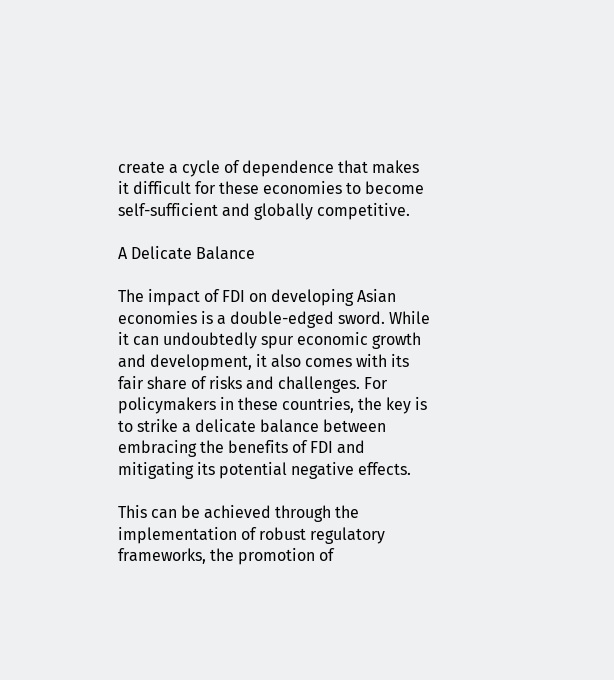create a cycle of dependence that makes it difficult for these economies to become self-sufficient and globally competitive.

A Delicate Balance

The impact of FDI on developing Asian economies is a double-edged sword. While it can undoubtedly spur economic growth and development, it also comes with its fair share of risks and challenges. For policymakers in these countries, the key is to strike a delicate balance between embracing the benefits of FDI and mitigating its potential negative effects.

This can be achieved through the implementation of robust regulatory frameworks, the promotion of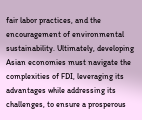fair labor practices, and the encouragement of environmental sustainability. Ultimately, developing Asian economies must navigate the complexities of FDI, leveraging its advantages while addressing its challenges, to ensure a prosperous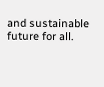and sustainable future for all.